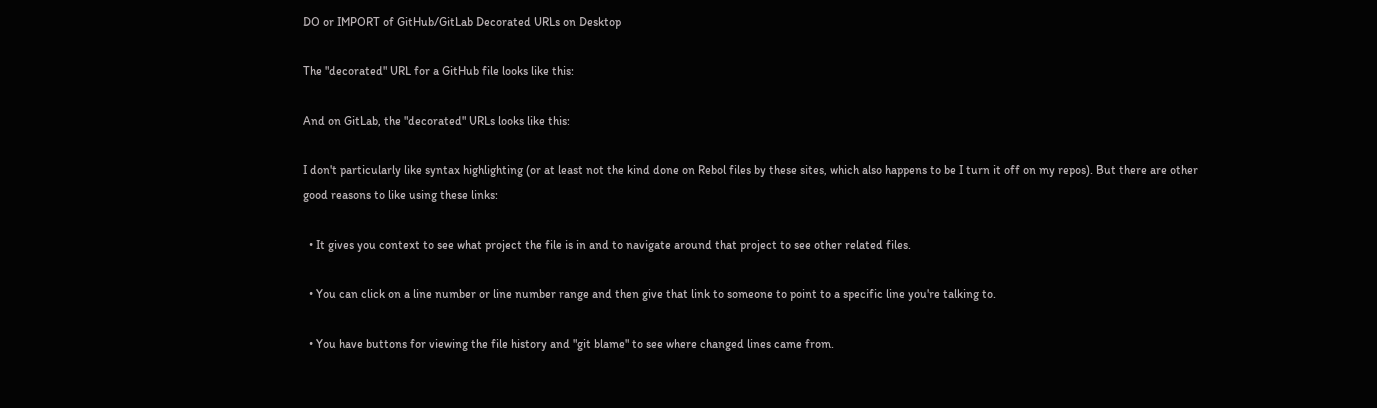DO or IMPORT of GitHub/GitLab Decorated URLs on Desktop

The "decorated" URL for a GitHub file looks like this:

And on GitLab, the "decorated" URLs looks like this:

I don't particularly like syntax highlighting (or at least not the kind done on Rebol files by these sites, which also happens to be I turn it off on my repos). But there are other good reasons to like using these links:

  • It gives you context to see what project the file is in and to navigate around that project to see other related files.

  • You can click on a line number or line number range and then give that link to someone to point to a specific line you're talking to.

  • You have buttons for viewing the file history and "git blame" to see where changed lines came from.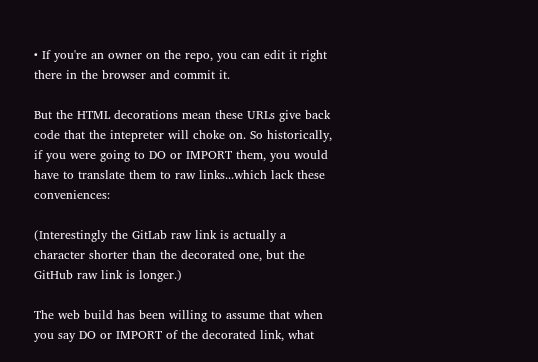• If you're an owner on the repo, you can edit it right there in the browser and commit it.

But the HTML decorations mean these URLs give back code that the intepreter will choke on. So historically, if you were going to DO or IMPORT them, you would have to translate them to raw links...which lack these conveniences:

(Interestingly the GitLab raw link is actually a character shorter than the decorated one, but the GitHub raw link is longer.)

The web build has been willing to assume that when you say DO or IMPORT of the decorated link, what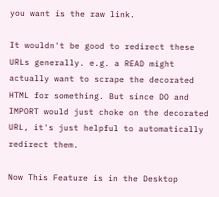you want is the raw link.

It wouldn't be good to redirect these URLs generally. e.g. a READ might actually want to scrape the decorated HTML for something. But since DO and IMPORT would just choke on the decorated URL, it's just helpful to automatically redirect them.

Now This Feature is in the Desktop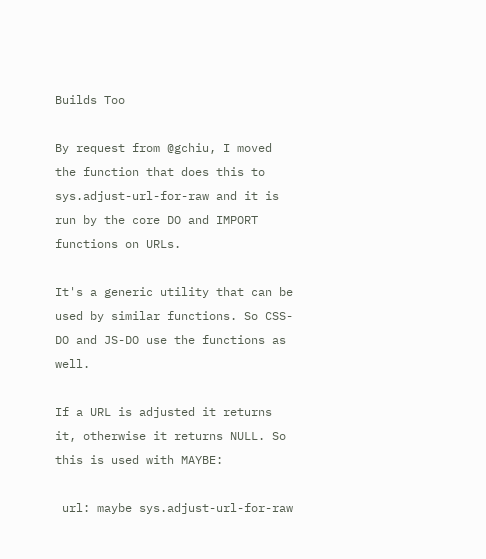Builds Too

By request from @gchiu, I moved the function that does this to sys.adjust-url-for-raw and it is run by the core DO and IMPORT functions on URLs.

It's a generic utility that can be used by similar functions. So CSS-DO and JS-DO use the functions as well.

If a URL is adjusted it returns it, otherwise it returns NULL. So this is used with MAYBE:

 url: maybe sys.adjust-url-for-raw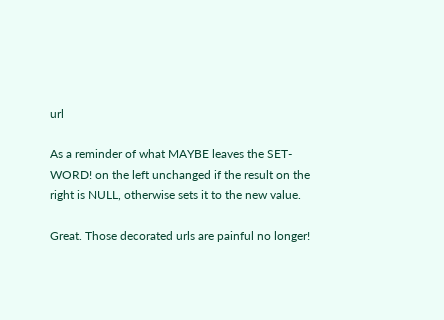url

As a reminder of what MAYBE leaves the SET-WORD! on the left unchanged if the result on the right is NULL, otherwise sets it to the new value.

Great. Those decorated urls are painful no longer!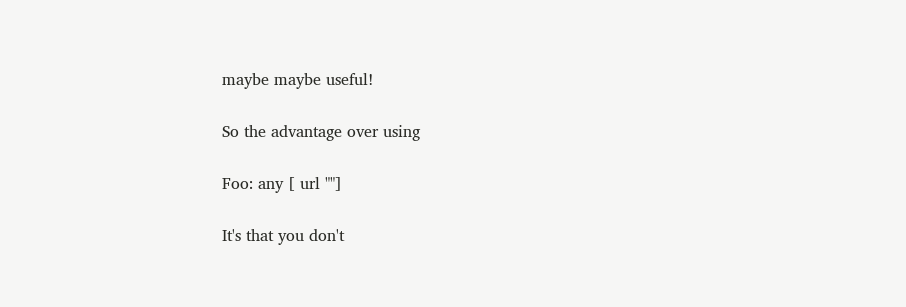maybe maybe useful!

So the advantage over using

Foo: any [ url ""]

It's that you don't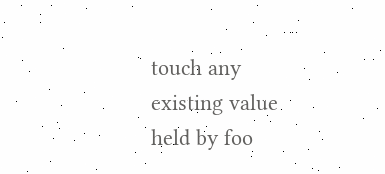touch any existing value held by foo